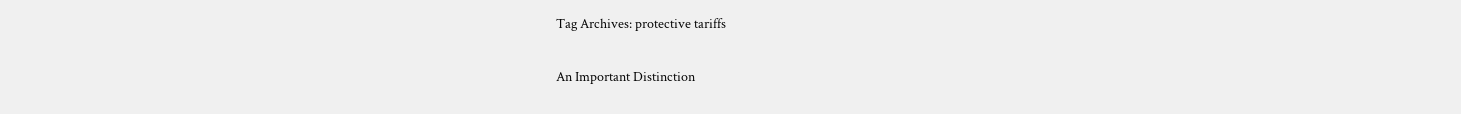Tag Archives: protective tariffs

An Important Distinction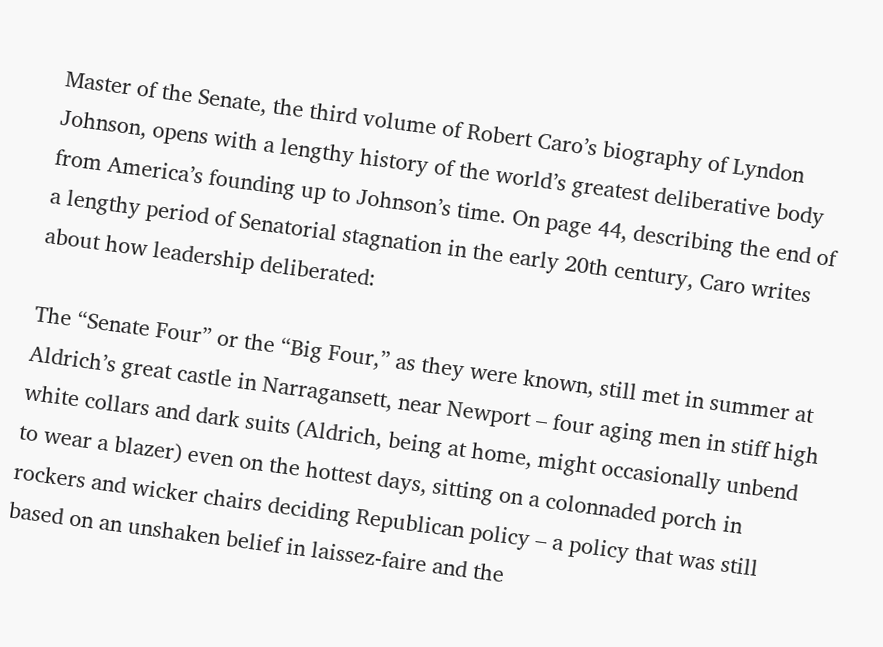Master of the Senate, the third volume of Robert Caro’s biography of Lyndon Johnson, opens with a lengthy history of the world’s greatest deliberative body from America’s founding up to Johnson’s time. On page 44, describing the end of a lengthy period of Senatorial stagnation in the early 20th century, Caro writes about how leadership deliberated:

The “Senate Four” or the “Big Four,” as they were known, still met in summer at Aldrich’s great castle in Narragansett, near Newport – four aging men in stiff high white collars and dark suits (Aldrich, being at home, might occasionally unbend to wear a blazer) even on the hottest days, sitting on a colonnaded porch in rockers and wicker chairs deciding Republican policy – a policy that was still based on an unshaken belief in laissez-faire and the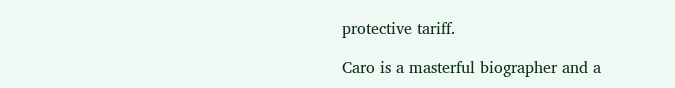protective tariff.

Caro is a masterful biographer and a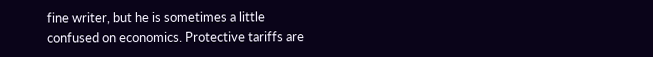fine writer, but he is sometimes a little confused on economics. Protective tariffs are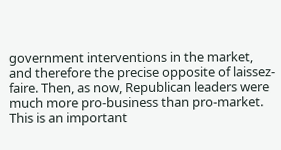government interventions in the market, and therefore the precise opposite of laissez-faire. Then, as now, Republican leaders were much more pro-business than pro-market. This is an important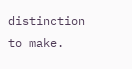distinction to make.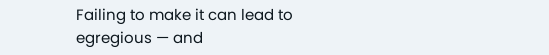Failing to make it can lead to egregious — and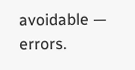avoidable — errors.